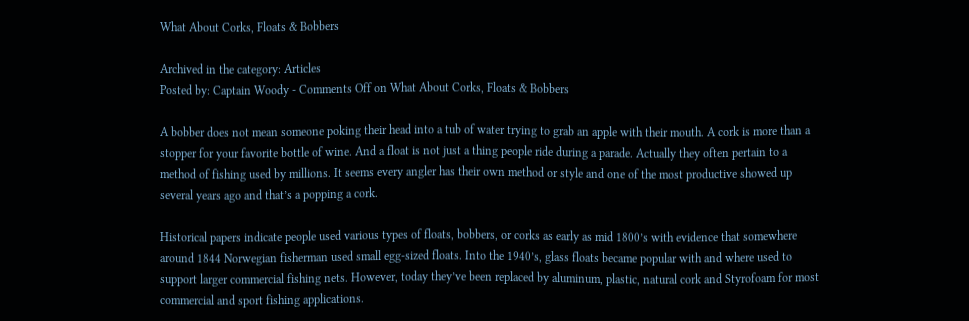What About Corks, Floats & Bobbers

Archived in the category: Articles
Posted by: Captain Woody - Comments Off on What About Corks, Floats & Bobbers

A bobber does not mean someone poking their head into a tub of water trying to grab an apple with their mouth. A cork is more than a stopper for your favorite bottle of wine. And a float is not just a thing people ride during a parade. Actually they often pertain to a method of fishing used by millions. It seems every angler has their own method or style and one of the most productive showed up several years ago and that’s a popping a cork.

Historical papers indicate people used various types of floats, bobbers, or corks as early as mid 1800’s with evidence that somewhere around 1844 Norwegian fisherman used small egg-sized floats. Into the 1940’s, glass floats became popular with and where used to support larger commercial fishing nets. However, today they’ve been replaced by aluminum, plastic, natural cork and Styrofoam for most commercial and sport fishing applications.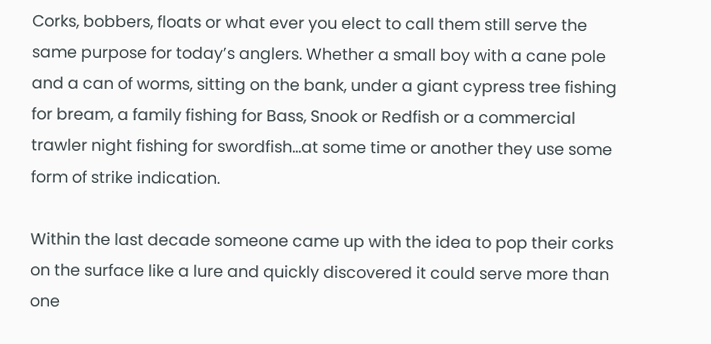Corks, bobbers, floats or what ever you elect to call them still serve the same purpose for today’s anglers. Whether a small boy with a cane pole and a can of worms, sitting on the bank, under a giant cypress tree fishing for bream, a family fishing for Bass, Snook or Redfish or a commercial trawler night fishing for swordfish…at some time or another they use some form of strike indication.

Within the last decade someone came up with the idea to pop their corks on the surface like a lure and quickly discovered it could serve more than one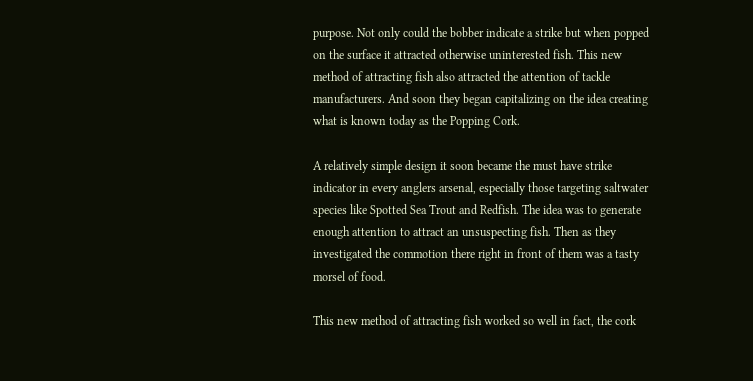purpose. Not only could the bobber indicate a strike but when popped on the surface it attracted otherwise uninterested fish. This new method of attracting fish also attracted the attention of tackle manufacturers. And soon they began capitalizing on the idea creating what is known today as the Popping Cork.

A relatively simple design it soon became the must have strike indicator in every anglers arsenal, especially those targeting saltwater species like Spotted Sea Trout and Redfish. The idea was to generate enough attention to attract an unsuspecting fish. Then as they investigated the commotion there right in front of them was a tasty morsel of food.

This new method of attracting fish worked so well in fact, the cork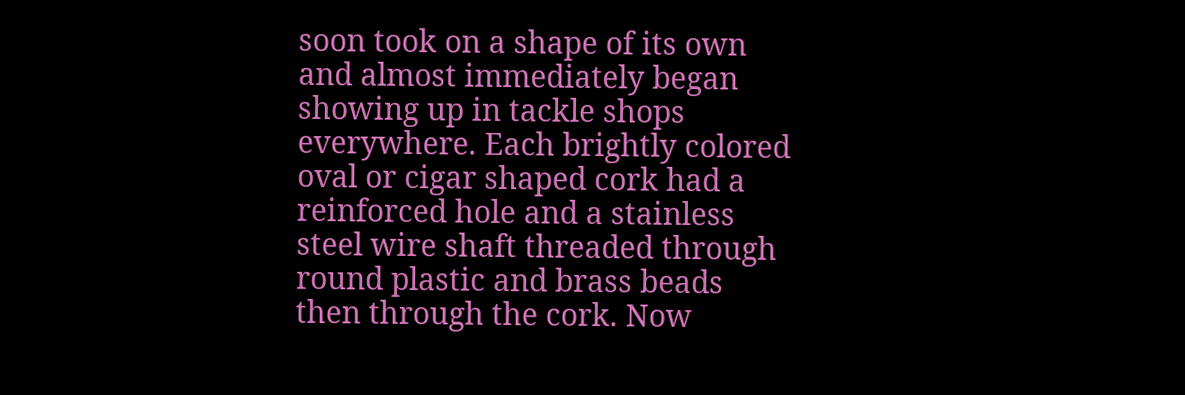soon took on a shape of its own and almost immediately began showing up in tackle shops everywhere. Each brightly colored oval or cigar shaped cork had a reinforced hole and a stainless steel wire shaft threaded through round plastic and brass beads then through the cork. Now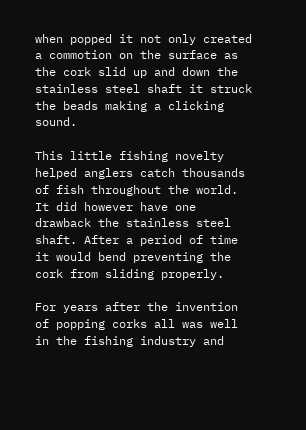when popped it not only created a commotion on the surface as the cork slid up and down the stainless steel shaft it struck the beads making a clicking sound.

This little fishing novelty helped anglers catch thousands of fish throughout the world. It did however have one drawback the stainless steel shaft. After a period of time it would bend preventing the cork from sliding properly.

For years after the invention of popping corks all was well in the fishing industry and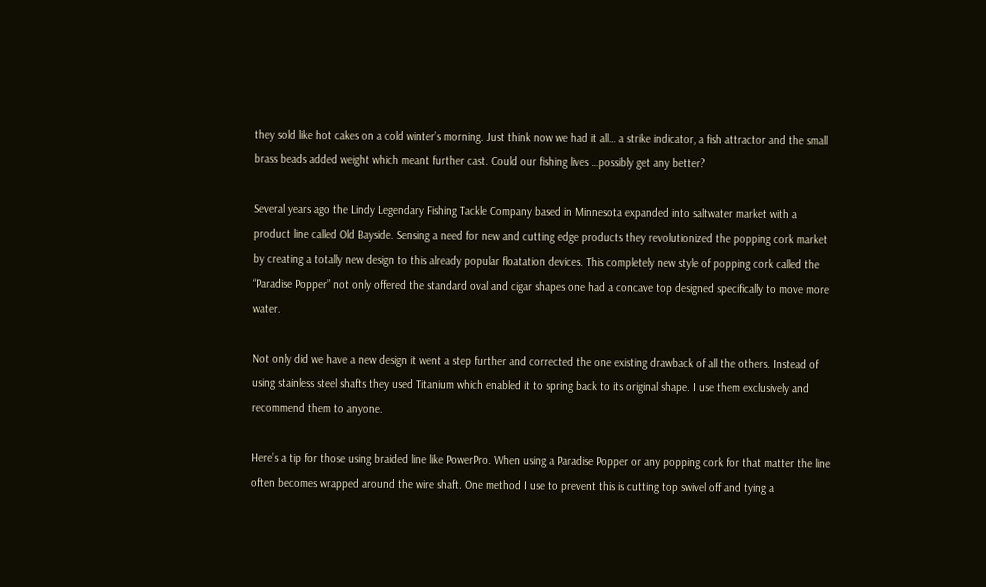they sold like hot cakes on a cold winter’s morning. Just think now we had it all… a strike indicator, a fish attractor and the small brass beads added weight which meant further cast. Could our fishing lives …possibly get any better?

Several years ago the Lindy Legendary Fishing Tackle Company based in Minnesota expanded into saltwater market with a product line called Old Bayside. Sensing a need for new and cutting edge products they revolutionized the popping cork market by creating a totally new design to this already popular floatation devices. This completely new style of popping cork called the “Paradise Popper” not only offered the standard oval and cigar shapes one had a concave top designed specifically to move more water.

Not only did we have a new design it went a step further and corrected the one existing drawback of all the others. Instead of using stainless steel shafts they used Titanium which enabled it to spring back to its original shape. I use them exclusively and recommend them to anyone.

Here’s a tip for those using braided line like PowerPro. When using a Paradise Popper or any popping cork for that matter the line often becomes wrapped around the wire shaft. One method I use to prevent this is cutting top swivel off and tying a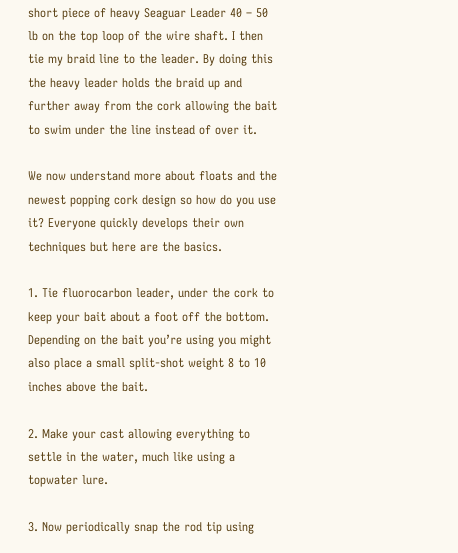short piece of heavy Seaguar Leader 40 – 50 lb on the top loop of the wire shaft. I then tie my braid line to the leader. By doing this the heavy leader holds the braid up and further away from the cork allowing the bait to swim under the line instead of over it.

We now understand more about floats and the newest popping cork design so how do you use it? Everyone quickly develops their own techniques but here are the basics.

1. Tie fluorocarbon leader, under the cork to keep your bait about a foot off the bottom. Depending on the bait you’re using you might also place a small split-shot weight 8 to 10 inches above the bait.

2. Make your cast allowing everything to settle in the water, much like using a topwater lure.

3. Now periodically snap the rod tip using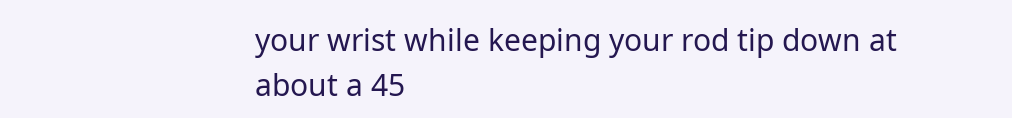your wrist while keeping your rod tip down at about a 45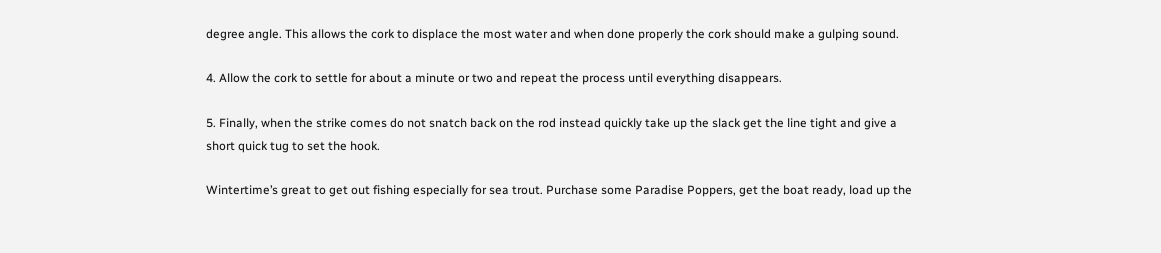degree angle. This allows the cork to displace the most water and when done properly the cork should make a gulping sound.

4. Allow the cork to settle for about a minute or two and repeat the process until everything disappears.

5. Finally, when the strike comes do not snatch back on the rod instead quickly take up the slack get the line tight and give a short quick tug to set the hook.

Wintertime’s great to get out fishing especially for sea trout. Purchase some Paradise Poppers, get the boat ready, load up the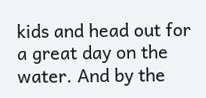kids and head out for a great day on the water. And by the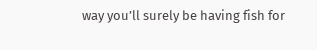way you’ll surely be having fish for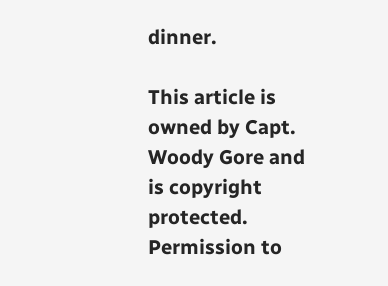dinner.

This article is owned by Capt. Woody Gore and is copyright protected. Permission to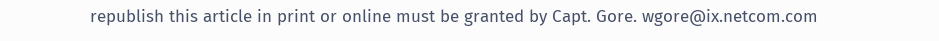republish this article in print or online must be granted by Capt. Gore. wgore@ix.netcom.com